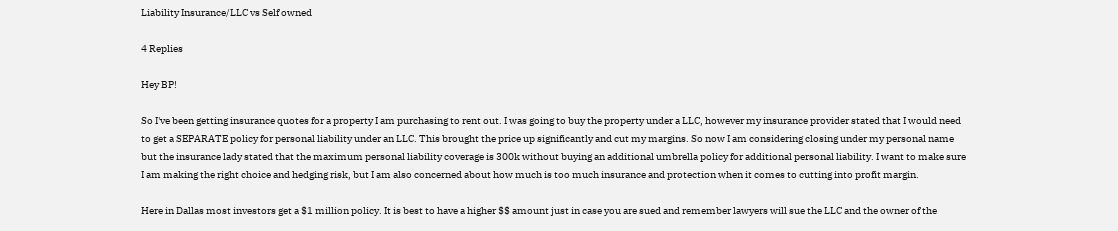Liability Insurance/LLC vs Self owned

4 Replies

Hey BP!

So I've been getting insurance quotes for a property I am purchasing to rent out. I was going to buy the property under a LLC, however my insurance provider stated that I would need to get a SEPARATE policy for personal liability under an LLC. This brought the price up significantly and cut my margins. So now I am considering closing under my personal name but the insurance lady stated that the maximum personal liability coverage is 300k without buying an additional umbrella policy for additional personal liability. I want to make sure I am making the right choice and hedging risk, but I am also concerned about how much is too much insurance and protection when it comes to cutting into profit margin.

Here in Dallas most investors get a $1 million policy. It is best to have a higher $$ amount just in case you are sued and remember lawyers will sue the LLC and the owner of the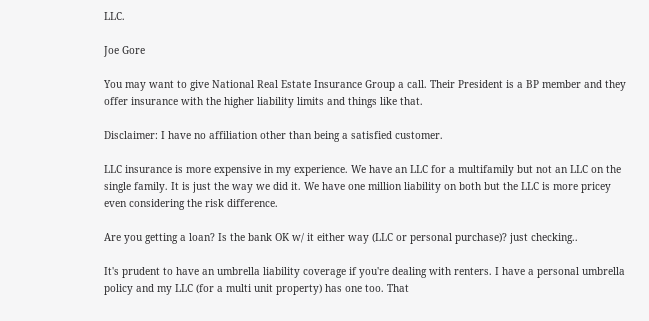LLC.

Joe Gore

You may want to give National Real Estate Insurance Group a call. Their President is a BP member and they offer insurance with the higher liability limits and things like that.

Disclaimer: I have no affiliation other than being a satisfied customer.

LLC insurance is more expensive in my experience. We have an LLC for a multifamily but not an LLC on the single family. It is just the way we did it. We have one million liability on both but the LLC is more pricey even considering the risk difference.

Are you getting a loan? Is the bank OK w/ it either way (LLC or personal purchase)? just checking..

It's prudent to have an umbrella liability coverage if you're dealing with renters. I have a personal umbrella policy and my LLC (for a multi unit property) has one too. That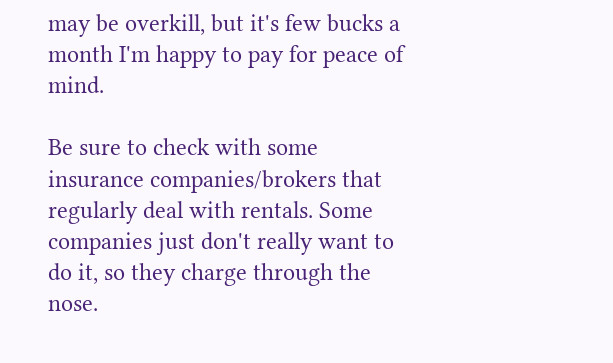may be overkill, but it's few bucks a month I'm happy to pay for peace of mind.

Be sure to check with some insurance companies/brokers that regularly deal with rentals. Some companies just don't really want to do it, so they charge through the nose.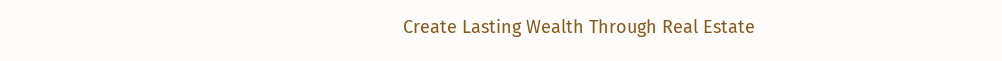Create Lasting Wealth Through Real Estate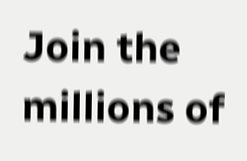Join the millions of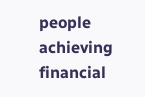people achieving financial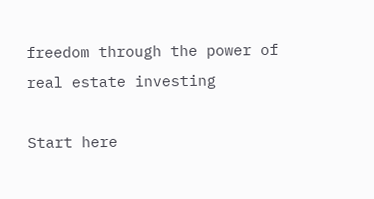freedom through the power of real estate investing

Start here